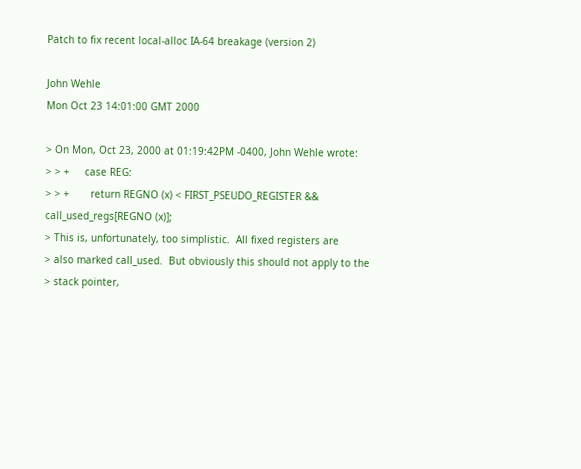Patch to fix recent local-alloc IA-64 breakage (version 2)

John Wehle
Mon Oct 23 14:01:00 GMT 2000

> On Mon, Oct 23, 2000 at 01:19:42PM -0400, John Wehle wrote:
> > +     case REG:
> > +       return REGNO (x) < FIRST_PSEUDO_REGISTER && call_used_regs[REGNO (x)];
> This is, unfortunately, too simplistic.  All fixed registers are
> also marked call_used.  But obviously this should not apply to the
> stack pointer,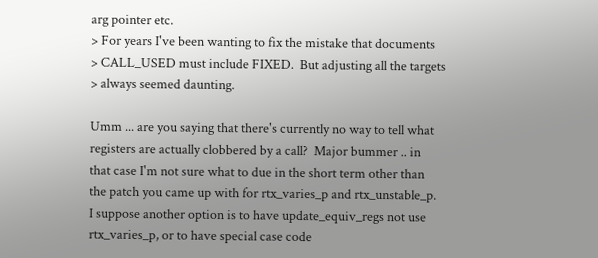arg pointer etc.
> For years I've been wanting to fix the mistake that documents
> CALL_USED must include FIXED.  But adjusting all the targets
> always seemed daunting.

Umm ... are you saying that there's currently no way to tell what
registers are actually clobbered by a call?  Major bummer .. in
that case I'm not sure what to due in the short term other than
the patch you came up with for rtx_varies_p and rtx_unstable_p.
I suppose another option is to have update_equiv_regs not use
rtx_varies_p, or to have special case code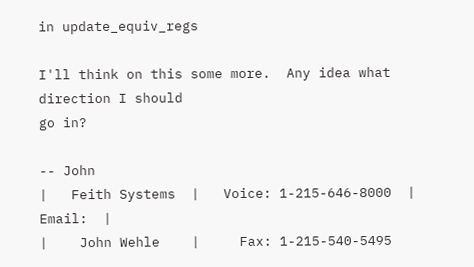in update_equiv_regs

I'll think on this some more.  Any idea what direction I should
go in?

-- John
|   Feith Systems  |   Voice: 1-215-646-8000  |  Email:  |
|    John Wehle    |     Fax: 1-215-540-5495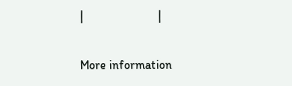|                         |

More information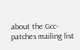about the Gcc-patches mailing list